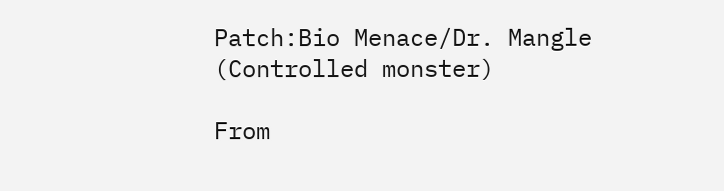Patch:Bio Menace/Dr. Mangle (Controlled monster)

From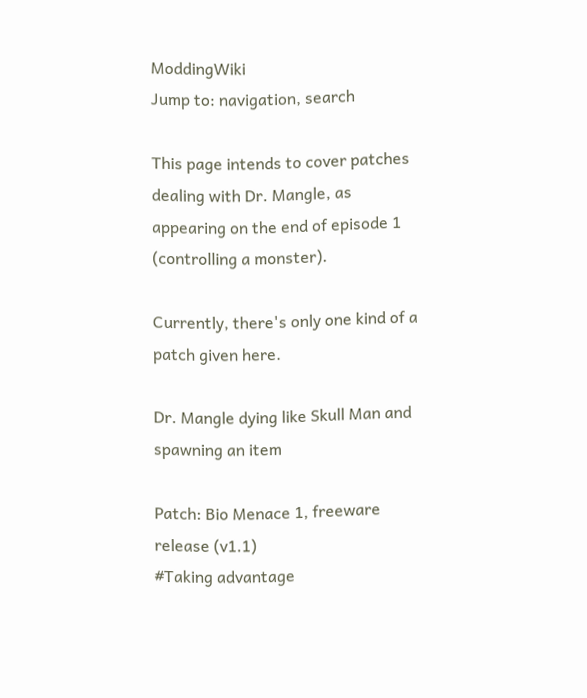ModdingWiki
Jump to: navigation, search

This page intends to cover patches dealing with Dr. Mangle, as appearing on the end of episode 1 (controlling a monster).

Currently, there's only one kind of a patch given here.

Dr. Mangle dying like Skull Man and spawning an item

Patch: Bio Menace 1, freeware release (v1.1)
#Taking advantage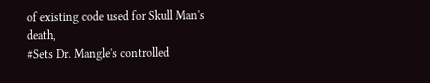of existing code used for Skull Man's death,
#Sets Dr. Mangle's controlled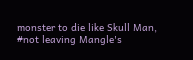monster to die like Skull Man,
#not leaving Mangle's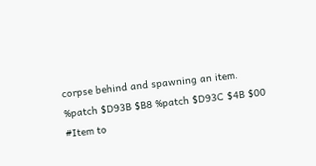corpse behind and spawning an item.
%patch $D93B $B8 %patch $D93C $4B $00
#Item to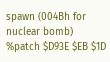spawn (004Bh for nuclear bomb)
%patch $D93E $EB $1D